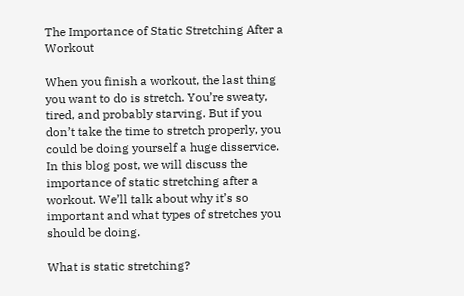The Importance of Static Stretching After a Workout

When you finish a workout, the last thing you want to do is stretch. You’re sweaty, tired, and probably starving. But if you don’t take the time to stretch properly, you could be doing yourself a huge disservice. In this blog post, we will discuss the importance of static stretching after a workout. We’ll talk about why it’s so important and what types of stretches you should be doing.

What is static stretching?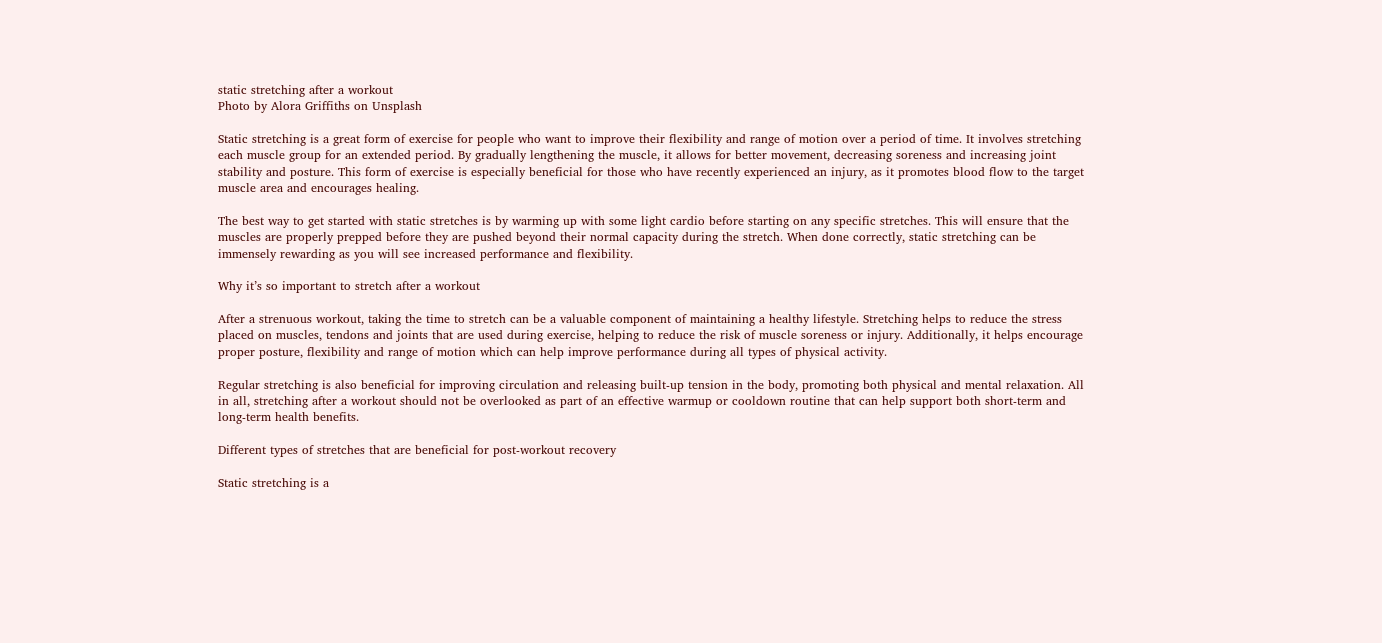static stretching after a workout
Photo by Alora Griffiths on Unsplash

Static stretching is a great form of exercise for people who want to improve their flexibility and range of motion over a period of time. It involves stretching each muscle group for an extended period. By gradually lengthening the muscle, it allows for better movement, decreasing soreness and increasing joint stability and posture. This form of exercise is especially beneficial for those who have recently experienced an injury, as it promotes blood flow to the target muscle area and encourages healing.

The best way to get started with static stretches is by warming up with some light cardio before starting on any specific stretches. This will ensure that the muscles are properly prepped before they are pushed beyond their normal capacity during the stretch. When done correctly, static stretching can be immensely rewarding as you will see increased performance and flexibility.

Why it’s so important to stretch after a workout

After a strenuous workout, taking the time to stretch can be a valuable component of maintaining a healthy lifestyle. Stretching helps to reduce the stress placed on muscles, tendons and joints that are used during exercise, helping to reduce the risk of muscle soreness or injury. Additionally, it helps encourage proper posture, flexibility and range of motion which can help improve performance during all types of physical activity.

Regular stretching is also beneficial for improving circulation and releasing built-up tension in the body, promoting both physical and mental relaxation. All in all, stretching after a workout should not be overlooked as part of an effective warmup or cooldown routine that can help support both short-term and long-term health benefits.

Different types of stretches that are beneficial for post-workout recovery

Static stretching is a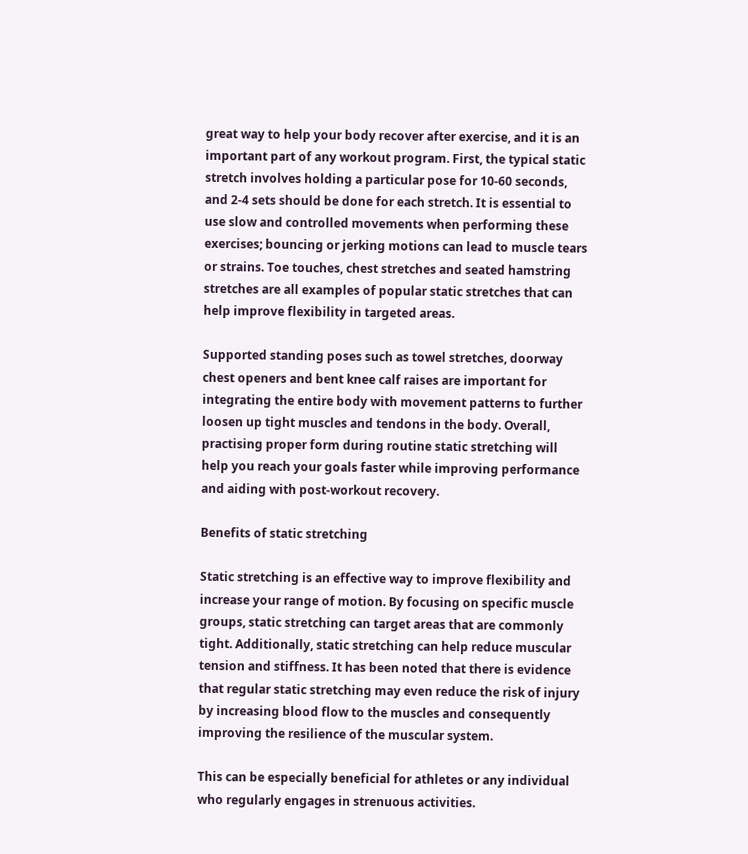great way to help your body recover after exercise, and it is an important part of any workout program. First, the typical static stretch involves holding a particular pose for 10-60 seconds, and 2-4 sets should be done for each stretch. It is essential to use slow and controlled movements when performing these exercises; bouncing or jerking motions can lead to muscle tears or strains. Toe touches, chest stretches and seated hamstring stretches are all examples of popular static stretches that can help improve flexibility in targeted areas.

Supported standing poses such as towel stretches, doorway chest openers and bent knee calf raises are important for integrating the entire body with movement patterns to further loosen up tight muscles and tendons in the body. Overall, practising proper form during routine static stretching will help you reach your goals faster while improving performance and aiding with post-workout recovery.

Benefits of static stretching

Static stretching is an effective way to improve flexibility and increase your range of motion. By focusing on specific muscle groups, static stretching can target areas that are commonly tight. Additionally, static stretching can help reduce muscular tension and stiffness. It has been noted that there is evidence that regular static stretching may even reduce the risk of injury by increasing blood flow to the muscles and consequently improving the resilience of the muscular system.

This can be especially beneficial for athletes or any individual who regularly engages in strenuous activities.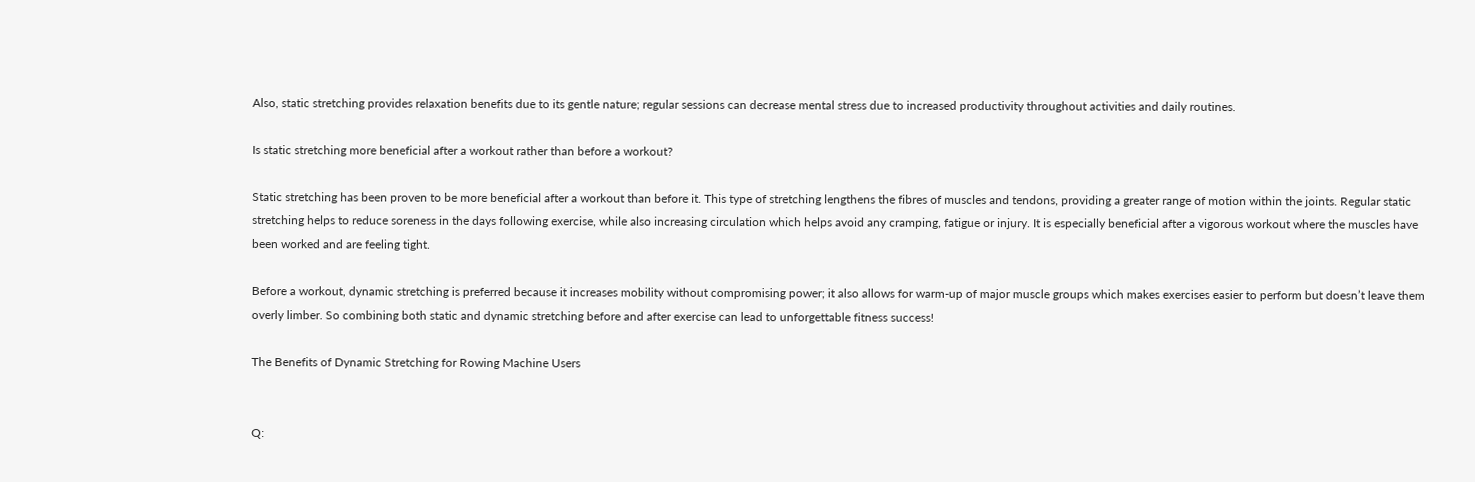Also, static stretching provides relaxation benefits due to its gentle nature; regular sessions can decrease mental stress due to increased productivity throughout activities and daily routines.

Is static stretching more beneficial after a workout rather than before a workout?

Static stretching has been proven to be more beneficial after a workout than before it. This type of stretching lengthens the fibres of muscles and tendons, providing a greater range of motion within the joints. Regular static stretching helps to reduce soreness in the days following exercise, while also increasing circulation which helps avoid any cramping, fatigue or injury. It is especially beneficial after a vigorous workout where the muscles have been worked and are feeling tight.

Before a workout, dynamic stretching is preferred because it increases mobility without compromising power; it also allows for warm-up of major muscle groups which makes exercises easier to perform but doesn’t leave them overly limber. So combining both static and dynamic stretching before and after exercise can lead to unforgettable fitness success!

The Benefits of Dynamic Stretching for Rowing Machine Users


Q: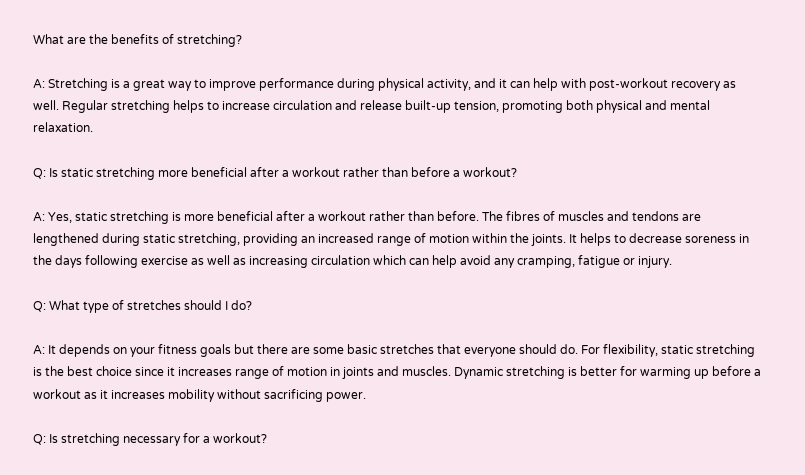What are the benefits of stretching?

A: Stretching is a great way to improve performance during physical activity, and it can help with post-workout recovery as well. Regular stretching helps to increase circulation and release built-up tension, promoting both physical and mental relaxation.

Q: Is static stretching more beneficial after a workout rather than before a workout?

A: Yes, static stretching is more beneficial after a workout rather than before. The fibres of muscles and tendons are lengthened during static stretching, providing an increased range of motion within the joints. It helps to decrease soreness in the days following exercise as well as increasing circulation which can help avoid any cramping, fatigue or injury.

Q: What type of stretches should I do?

A: It depends on your fitness goals but there are some basic stretches that everyone should do. For flexibility, static stretching is the best choice since it increases range of motion in joints and muscles. Dynamic stretching is better for warming up before a workout as it increases mobility without sacrificing power.

Q: Is stretching necessary for a workout?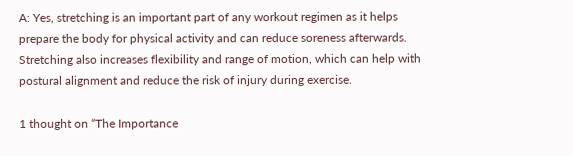A: Yes, stretching is an important part of any workout regimen as it helps prepare the body for physical activity and can reduce soreness afterwards. Stretching also increases flexibility and range of motion, which can help with postural alignment and reduce the risk of injury during exercise.

1 thought on “The Importance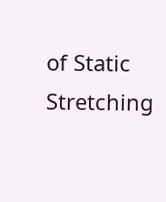of Static Stretching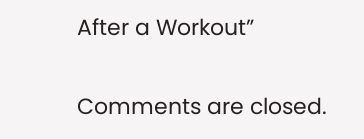After a Workout”

Comments are closed.